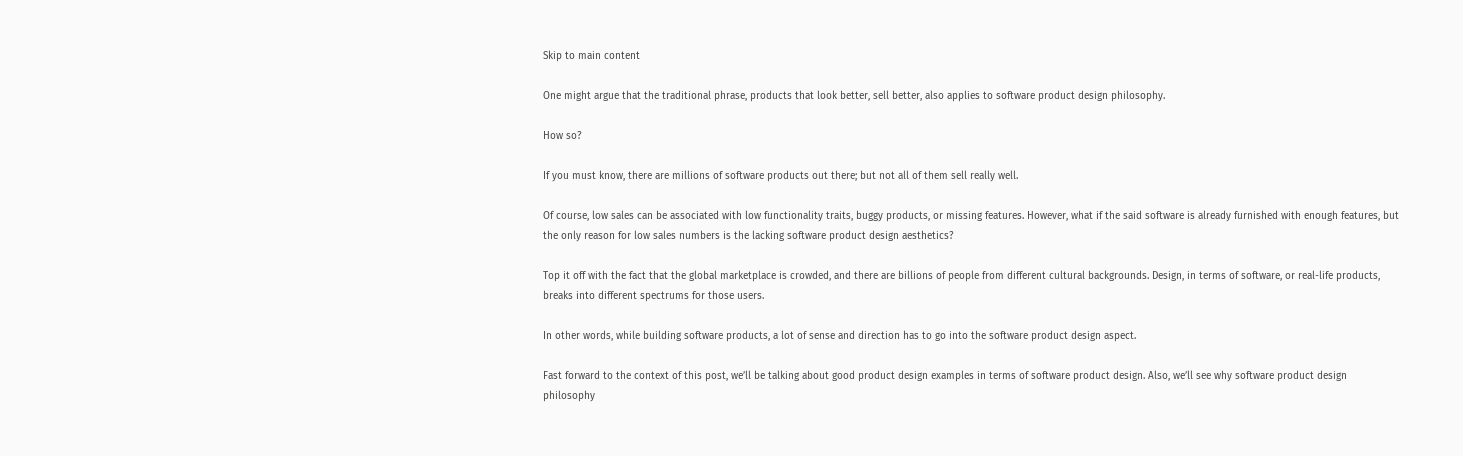Skip to main content

One might argue that the traditional phrase, products that look better, sell better, also applies to software product design philosophy.

How so?

If you must know, there are millions of software products out there; but not all of them sell really well.

Of course, low sales can be associated with low functionality traits, buggy products, or missing features. However, what if the said software is already furnished with enough features, but the only reason for low sales numbers is the lacking software product design aesthetics?

Top it off with the fact that the global marketplace is crowded, and there are billions of people from different cultural backgrounds. Design, in terms of software, or real-life products, breaks into different spectrums for those users.

In other words, while building software products, a lot of sense and direction has to go into the software product design aspect.

Fast forward to the context of this post, we’ll be talking about good product design examples in terms of software product design. Also, we’ll see why software product design philosophy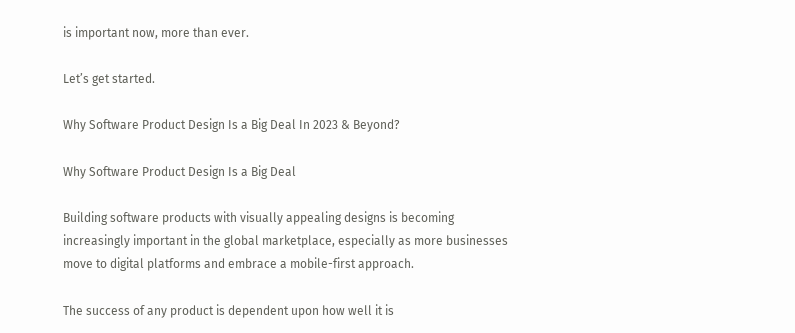is important now, more than ever.

Let’s get started.

Why Software Product Design Is a Big Deal In 2023 & Beyond?

Why Software Product Design Is a Big Deal

Building software products with visually appealing designs is becoming increasingly important in the global marketplace, especially as more businesses move to digital platforms and embrace a mobile-first approach.

The success of any product is dependent upon how well it is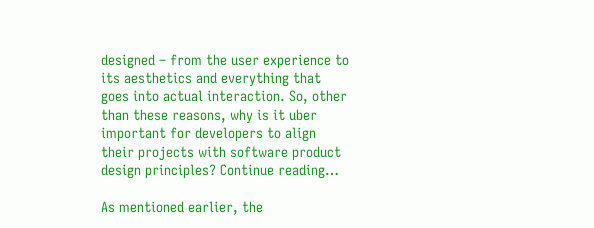designed – from the user experience to its aesthetics and everything that goes into actual interaction. So, other than these reasons, why is it uber important for developers to align their projects with software product design principles? Continue reading…

As mentioned earlier, the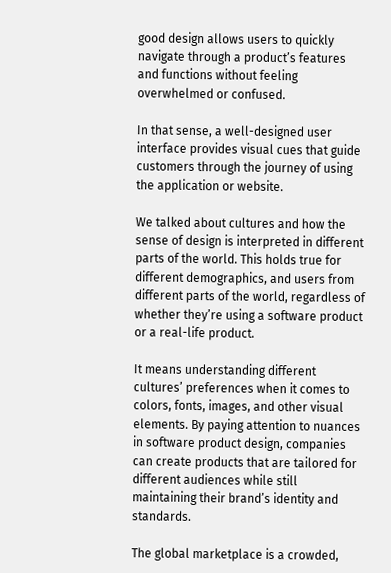good design allows users to quickly navigate through a product’s features and functions without feeling overwhelmed or confused.

In that sense, a well-designed user interface provides visual cues that guide customers through the journey of using the application or website.

We talked about cultures and how the sense of design is interpreted in different parts of the world. This holds true for different demographics, and users from different parts of the world, regardless of whether they’re using a software product or a real-life product.

It means understanding different cultures’ preferences when it comes to colors, fonts, images, and other visual elements. By paying attention to nuances in software product design, companies can create products that are tailored for different audiences while still maintaining their brand’s identity and standards.

The global marketplace is a crowded,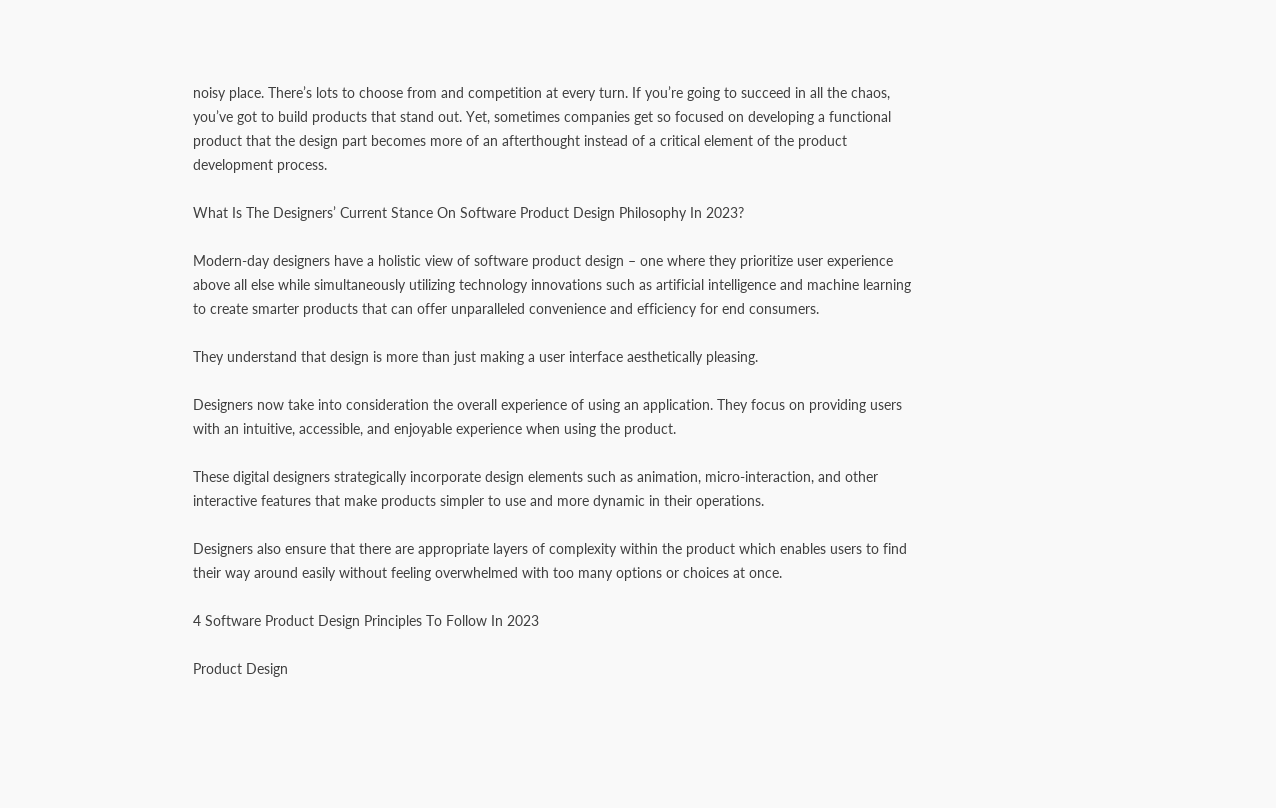noisy place. There’s lots to choose from and competition at every turn. If you’re going to succeed in all the chaos, you’ve got to build products that stand out. Yet, sometimes companies get so focused on developing a functional product that the design part becomes more of an afterthought instead of a critical element of the product development process.

What Is The Designers’ Current Stance On Software Product Design Philosophy In 2023?

Modern-day designers have a holistic view of software product design – one where they prioritize user experience above all else while simultaneously utilizing technology innovations such as artificial intelligence and machine learning to create smarter products that can offer unparalleled convenience and efficiency for end consumers.

They understand that design is more than just making a user interface aesthetically pleasing.

Designers now take into consideration the overall experience of using an application. They focus on providing users with an intuitive, accessible, and enjoyable experience when using the product.

These digital designers strategically incorporate design elements such as animation, micro-interaction, and other interactive features that make products simpler to use and more dynamic in their operations.

Designers also ensure that there are appropriate layers of complexity within the product which enables users to find their way around easily without feeling overwhelmed with too many options or choices at once.

4 Software Product Design Principles To Follow In 2023

Product Design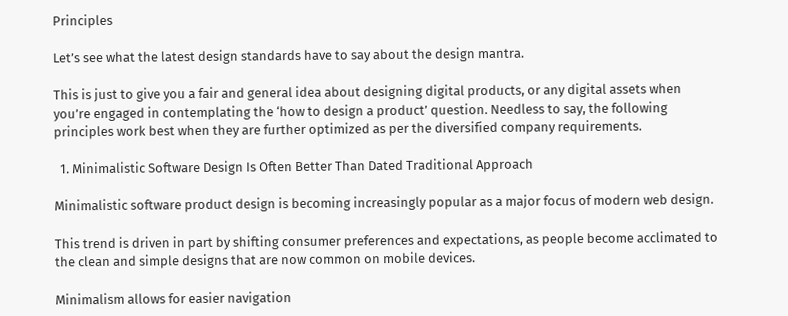Principles

Let’s see what the latest design standards have to say about the design mantra.

This is just to give you a fair and general idea about designing digital products, or any digital assets when you’re engaged in contemplating the ‘how to design a product’ question. Needless to say, the following principles work best when they are further optimized as per the diversified company requirements.

  1. Minimalistic Software Design Is Often Better Than Dated Traditional Approach

Minimalistic software product design is becoming increasingly popular as a major focus of modern web design.

This trend is driven in part by shifting consumer preferences and expectations, as people become acclimated to the clean and simple designs that are now common on mobile devices.

Minimalism allows for easier navigation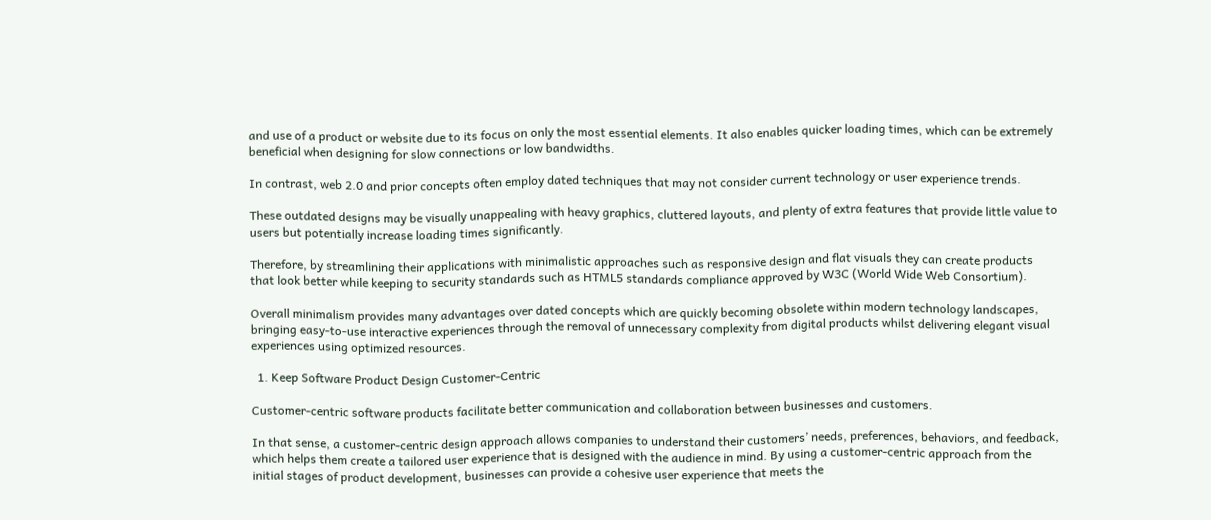and use of a product or website due to its focus on only the most essential elements. It also enables quicker loading times, which can be extremely beneficial when designing for slow connections or low bandwidths.

In contrast, web 2.0 and prior concepts often employ dated techniques that may not consider current technology or user experience trends.

These outdated designs may be visually unappealing with heavy graphics, cluttered layouts, and plenty of extra features that provide little value to users but potentially increase loading times significantly.

Therefore, by streamlining their applications with minimalistic approaches such as responsive design and flat visuals they can create products that look better while keeping to security standards such as HTML5 standards compliance approved by W3C (World Wide Web Consortium).

Overall minimalism provides many advantages over dated concepts which are quickly becoming obsolete within modern technology landscapes, bringing easy-to-use interactive experiences through the removal of unnecessary complexity from digital products whilst delivering elegant visual experiences using optimized resources.

  1. Keep Software Product Design Customer-Centric

Customer-centric software products facilitate better communication and collaboration between businesses and customers.

In that sense, a customer-centric design approach allows companies to understand their customers’ needs, preferences, behaviors, and feedback, which helps them create a tailored user experience that is designed with the audience in mind. By using a customer-centric approach from the initial stages of product development, businesses can provide a cohesive user experience that meets the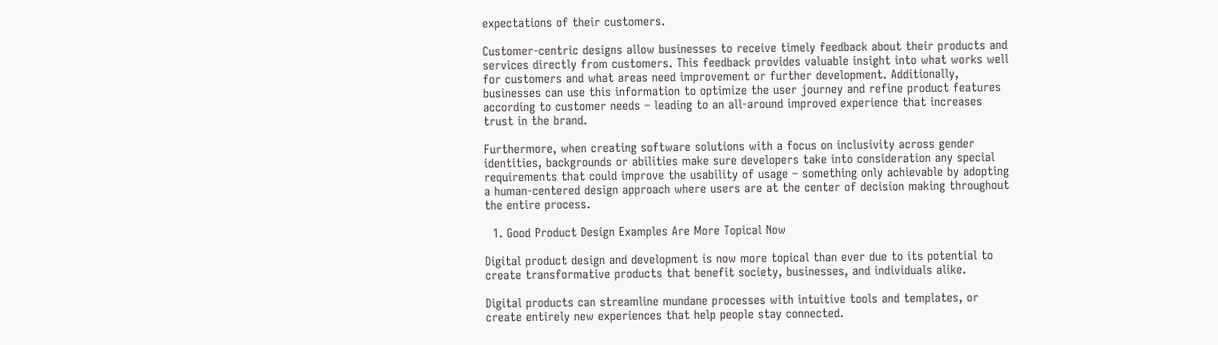expectations of their customers.

Customer-centric designs allow businesses to receive timely feedback about their products and services directly from customers. This feedback provides valuable insight into what works well for customers and what areas need improvement or further development. Additionally, businesses can use this information to optimize the user journey and refine product features according to customer needs – leading to an all-around improved experience that increases trust in the brand.

Furthermore, when creating software solutions with a focus on inclusivity across gender identities, backgrounds or abilities make sure developers take into consideration any special requirements that could improve the usability of usage – something only achievable by adopting a human-centered design approach where users are at the center of decision making throughout the entire process.

  1. Good Product Design Examples Are More Topical Now

Digital product design and development is now more topical than ever due to its potential to create transformative products that benefit society, businesses, and individuals alike.

Digital products can streamline mundane processes with intuitive tools and templates, or create entirely new experiences that help people stay connected.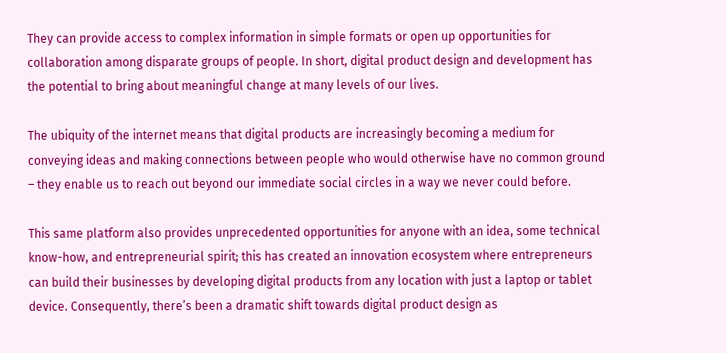They can provide access to complex information in simple formats or open up opportunities for collaboration among disparate groups of people. In short, digital product design and development has the potential to bring about meaningful change at many levels of our lives.

The ubiquity of the internet means that digital products are increasingly becoming a medium for conveying ideas and making connections between people who would otherwise have no common ground – they enable us to reach out beyond our immediate social circles in a way we never could before.

This same platform also provides unprecedented opportunities for anyone with an idea, some technical know-how, and entrepreneurial spirit; this has created an innovation ecosystem where entrepreneurs can build their businesses by developing digital products from any location with just a laptop or tablet device. Consequently, there’s been a dramatic shift towards digital product design as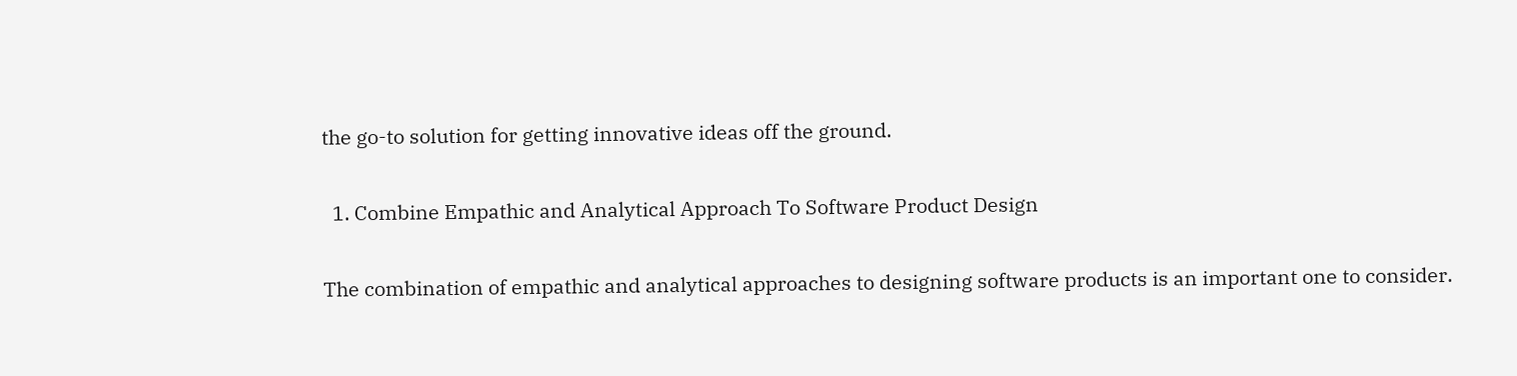the go-to solution for getting innovative ideas off the ground.

  1. Combine Empathic and Analytical Approach To Software Product Design

The combination of empathic and analytical approaches to designing software products is an important one to consider.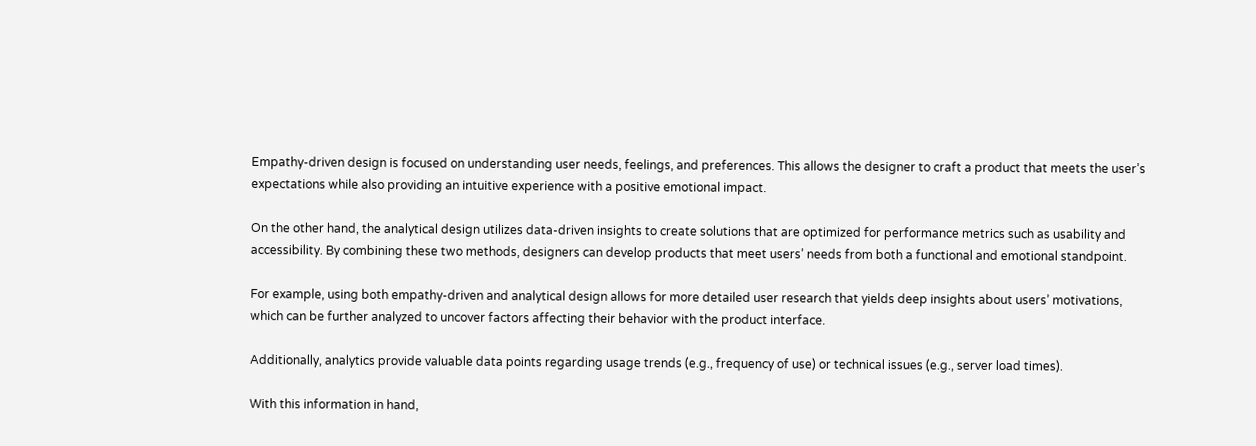Empathy-driven design is focused on understanding user needs, feelings, and preferences. This allows the designer to craft a product that meets the user’s expectations while also providing an intuitive experience with a positive emotional impact.

On the other hand, the analytical design utilizes data-driven insights to create solutions that are optimized for performance metrics such as usability and accessibility. By combining these two methods, designers can develop products that meet users’ needs from both a functional and emotional standpoint.

For example, using both empathy-driven and analytical design allows for more detailed user research that yields deep insights about users’ motivations, which can be further analyzed to uncover factors affecting their behavior with the product interface.

Additionally, analytics provide valuable data points regarding usage trends (e.g., frequency of use) or technical issues (e.g., server load times).

With this information in hand,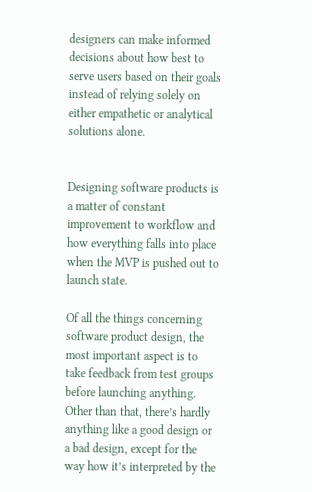designers can make informed decisions about how best to serve users based on their goals instead of relying solely on either empathetic or analytical solutions alone.


Designing software products is a matter of constant improvement to workflow and how everything falls into place when the MVP is pushed out to launch state.

Of all the things concerning software product design, the most important aspect is to take feedback from test groups before launching anything. Other than that, there’s hardly anything like a good design or a bad design, except for the way how it’s interpreted by the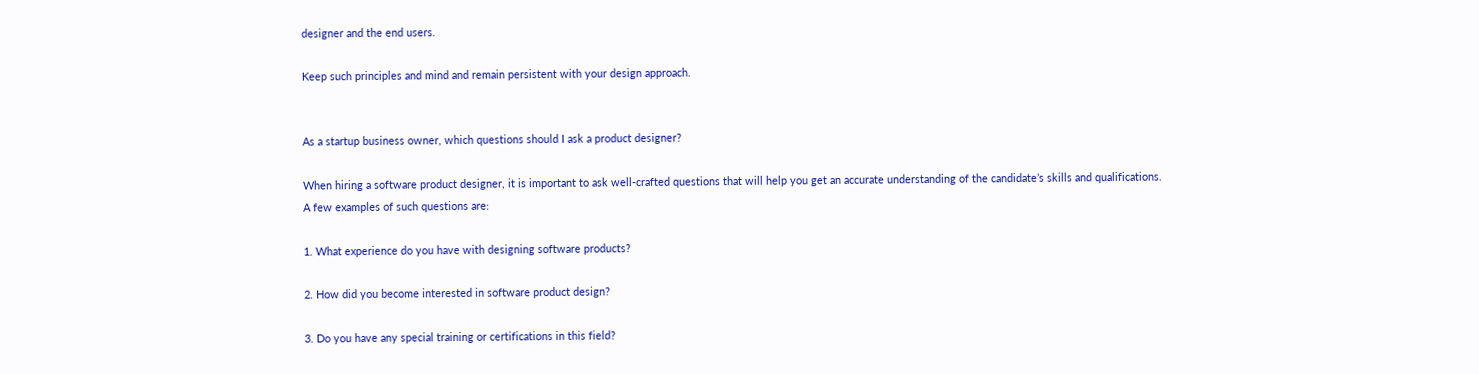designer and the end users.

Keep such principles and mind and remain persistent with your design approach.


As a startup business owner, which questions should I ask a product designer?

When hiring a software product designer, it is important to ask well-crafted questions that will help you get an accurate understanding of the candidate’s skills and qualifications. A few examples of such questions are:

1. What experience do you have with designing software products?

2. How did you become interested in software product design?

3. Do you have any special training or certifications in this field?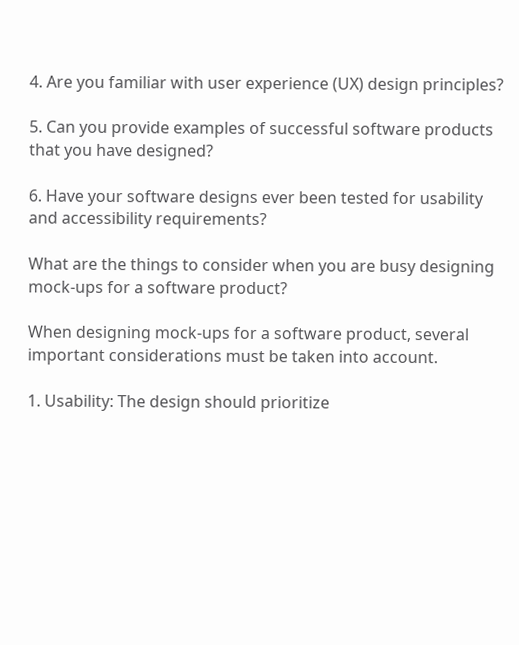4. Are you familiar with user experience (UX) design principles?

5. Can you provide examples of successful software products that you have designed?

6. Have your software designs ever been tested for usability and accessibility requirements?

What are the things to consider when you are busy designing mock-ups for a software product?

When designing mock-ups for a software product, several important considerations must be taken into account.

1. Usability: The design should prioritize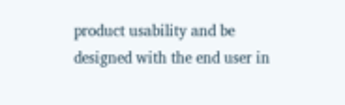product usability and be designed with the end user in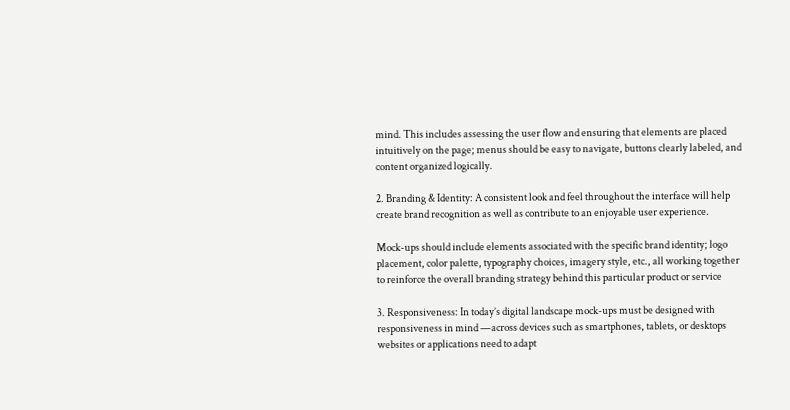mind. This includes assessing the user flow and ensuring that elements are placed intuitively on the page; menus should be easy to navigate, buttons clearly labeled, and content organized logically.

2. Branding & Identity: A consistent look and feel throughout the interface will help create brand recognition as well as contribute to an enjoyable user experience.

Mock-ups should include elements associated with the specific brand identity; logo placement, color palette, typography choices, imagery style, etc., all working together to reinforce the overall branding strategy behind this particular product or service

3. Responsiveness: In today’s digital landscape mock-ups must be designed with responsiveness in mind —across devices such as smartphones, tablets, or desktops websites or applications need to adapt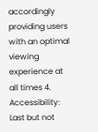accordingly providing users with an optimal viewing experience at all times 4. Accessibility: Last but not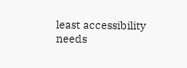least accessibility needs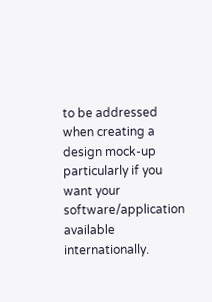to be addressed when creating a design mock-up particularly if you want your software/application available internationally.